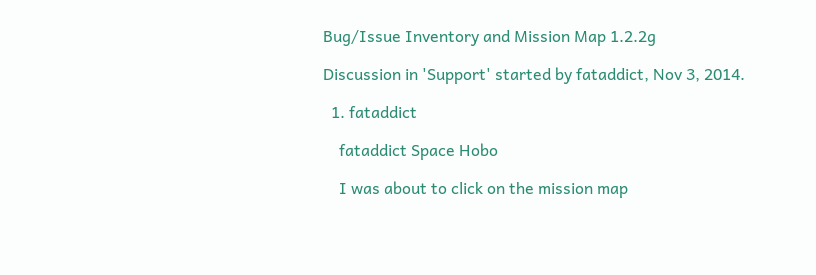Bug/Issue Inventory and Mission Map 1.2.2g

Discussion in 'Support' started by fataddict, Nov 3, 2014.

  1. fataddict

    fataddict Space Hobo

    I was about to click on the mission map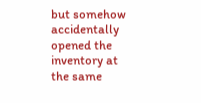but somehow accidentally opened the inventory at the same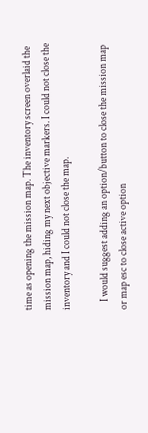time as opening the mission map. The inventory screen overlaid the mission map, hiding my next objective markers. I could not close the inventory and I could not close the map.

    I would suggest adding an option/button to close the mission map or map esc to close active option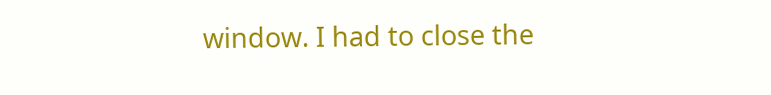window. I had to close the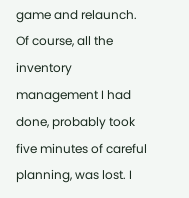game and relaunch. Of course, all the inventory management I had done, probably took five minutes of careful planning, was lost. I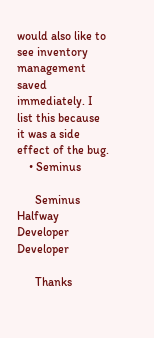would also like to see inventory management saved immediately. I list this because it was a side effect of the bug.
    • Seminus

      Seminus Halfway Developer Developer

      Thanks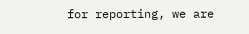for reporting, we are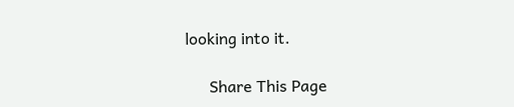looking into it.

      Share This Page